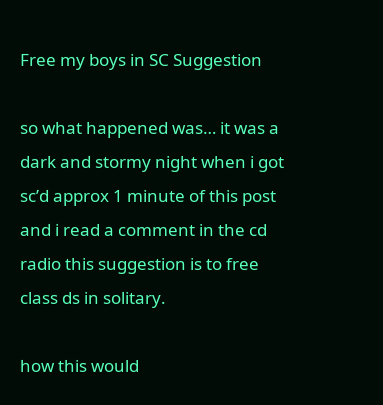Free my boys in SC Suggestion

so what happened was… it was a dark and stormy night when i got sc’d approx 1 minute of this post and i read a comment in the cd radio this suggestion is to free class ds in solitary.

how this would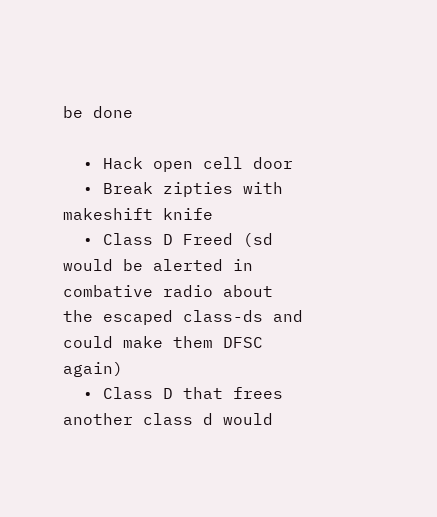be done

  • Hack open cell door
  • Break zipties with makeshift knife
  • Class D Freed (sd would be alerted in combative radio about the escaped class-ds and could make them DFSC again)
  • Class D that frees another class d would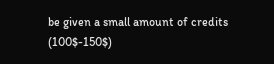be given a small amount of credits (100$-150$)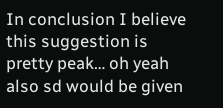In conclusion I believe this suggestion is pretty peak… oh yeah also sd would be given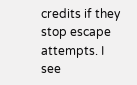credits if they stop escape attempts. I see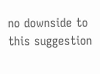no downside to this suggestion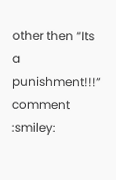other then “Its a punishment!!!” comment :smiley: